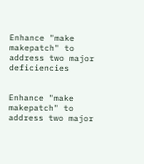Enhance "make makepatch" to address two major deficiencies


Enhance "make makepatch" to address two major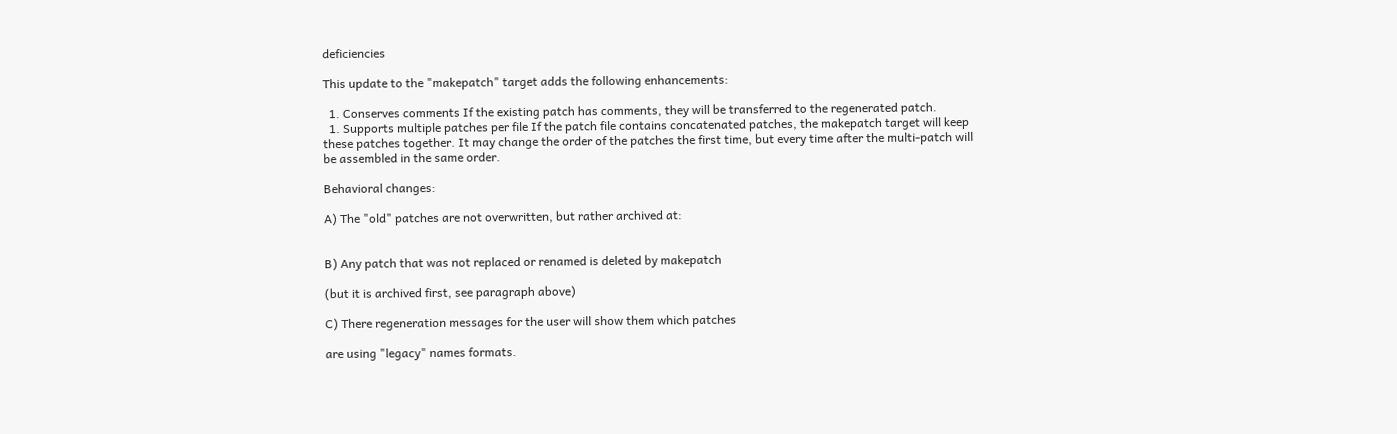deficiencies

This update to the "makepatch" target adds the following enhancements:

  1. Conserves comments If the existing patch has comments, they will be transferred to the regenerated patch.
  1. Supports multiple patches per file If the patch file contains concatenated patches, the makepatch target will keep these patches together. It may change the order of the patches the first time, but every time after the multi-patch will be assembled in the same order.

Behavioral changes:

A) The "old" patches are not overwritten, but rather archived at:


B) Any patch that was not replaced or renamed is deleted by makepatch

(but it is archived first, see paragraph above)

C) There regeneration messages for the user will show them which patches

are using "legacy" names formats.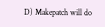D) Makepatch will do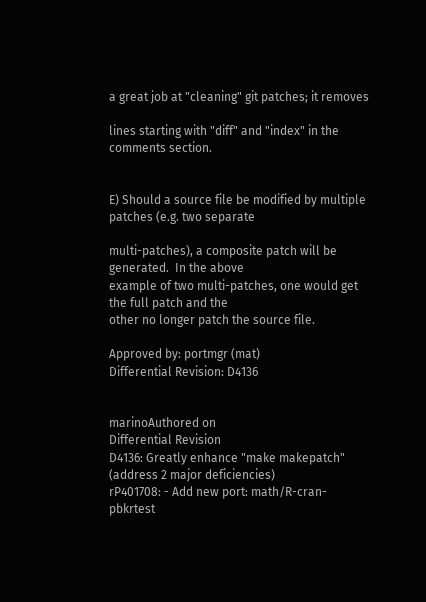a great job at "cleaning" git patches; it removes

lines starting with "diff" and "index" in the comments section.


E) Should a source file be modified by multiple patches (e.g. two separate

multi-patches), a composite patch will be generated.  In the above
example of two multi-patches, one would get the full patch and the
other no longer patch the source file.

Approved by: portmgr (mat)
Differential Revision: D4136


marinoAuthored on
Differential Revision
D4136: Greatly enhance "make makepatch" (address 2 major deficiencies)
rP401708: - Add new port: math/R-cran-pbkrtest